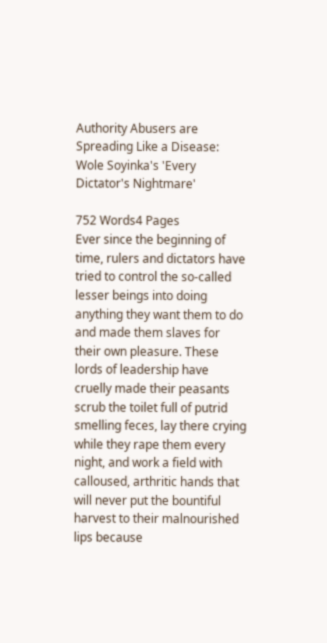Authority Abusers are Spreading Like a Disease: Wole Soyinka's 'Every Dictator's Nightmare'

752 Words4 Pages
Ever since the beginning of time, rulers and dictators have tried to control the so-called lesser beings into doing anything they want them to do and made them slaves for their own pleasure. These lords of leadership have cruelly made their peasants scrub the toilet full of putrid smelling feces, lay there crying while they rape them every night, and work a field with calloused, arthritic hands that will never put the bountiful harvest to their malnourished lips because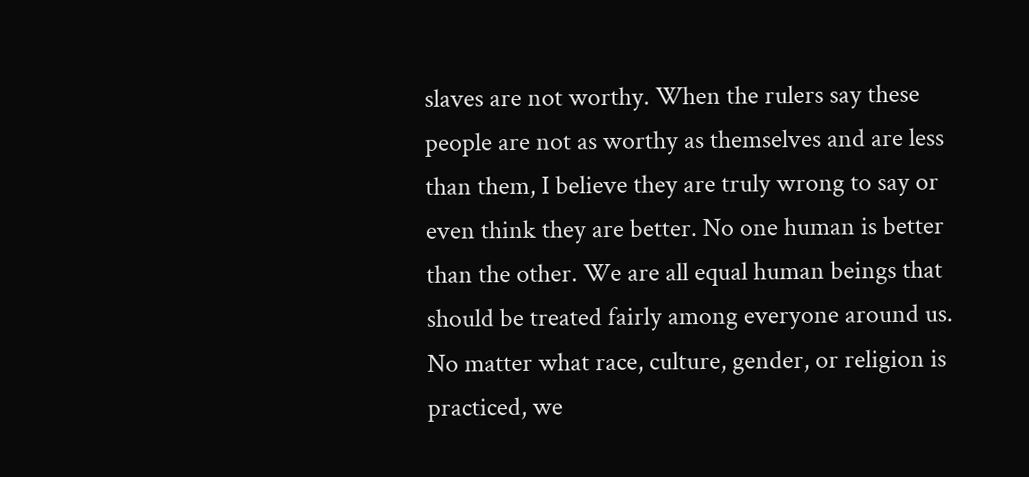slaves are not worthy. When the rulers say these people are not as worthy as themselves and are less than them, I believe they are truly wrong to say or even think they are better. No one human is better than the other. We are all equal human beings that should be treated fairly among everyone around us. No matter what race, culture, gender, or religion is practiced, we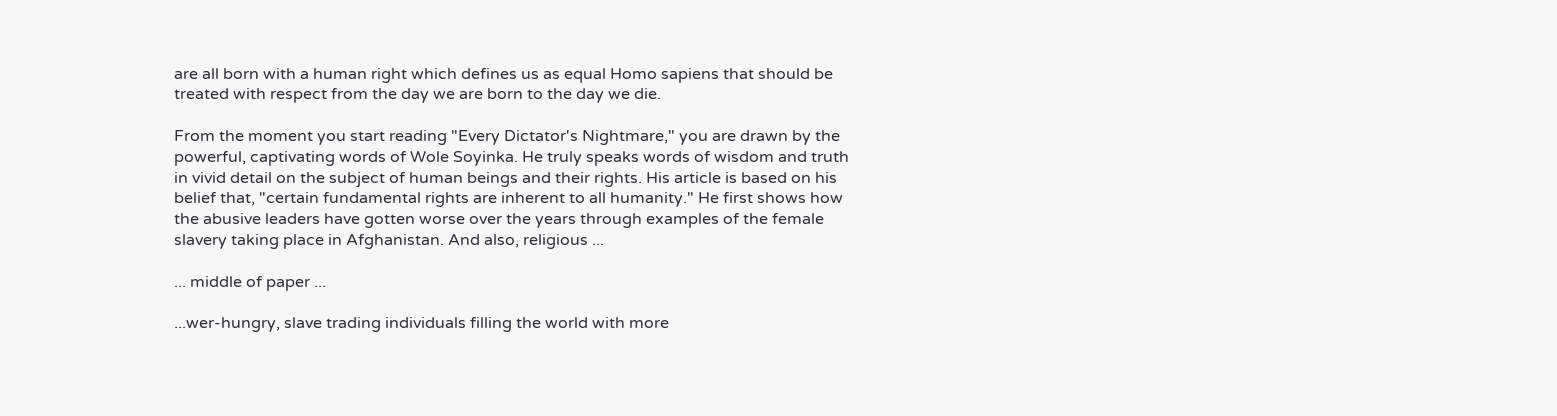are all born with a human right which defines us as equal Homo sapiens that should be treated with respect from the day we are born to the day we die.

From the moment you start reading "Every Dictator's Nightmare," you are drawn by the powerful, captivating words of Wole Soyinka. He truly speaks words of wisdom and truth in vivid detail on the subject of human beings and their rights. His article is based on his belief that, "certain fundamental rights are inherent to all humanity." He first shows how the abusive leaders have gotten worse over the years through examples of the female slavery taking place in Afghanistan. And also, religious ...

... middle of paper ...

...wer-hungry, slave trading individuals filling the world with more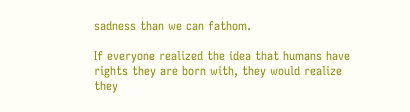sadness than we can fathom.

If everyone realized the idea that humans have rights they are born with, they would realize they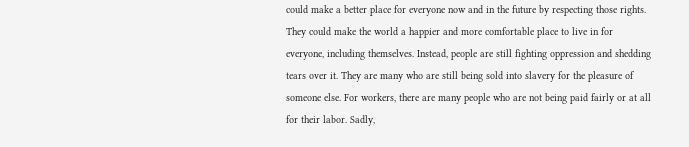could make a better place for everyone now and in the future by respecting those rights. They could make the world a happier and more comfortable place to live in for everyone, including themselves. Instead, people are still fighting oppression and shedding tears over it. They are many who are still being sold into slavery for the pleasure of someone else. For workers, there are many people who are not being paid fairly or at all for their labor. Sadly,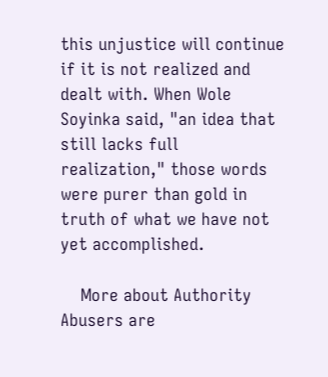this unjustice will continue if it is not realized and dealt with. When Wole Soyinka said, "an idea that still lacks full realization," those words were purer than gold in truth of what we have not yet accomplished.

    More about Authority Abusers are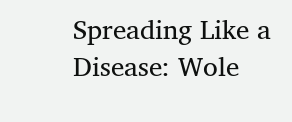Spreading Like a Disease: Wole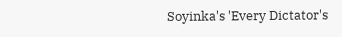Soyinka's 'Every Dictator's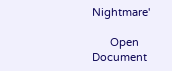Nightmare'

      Open Document